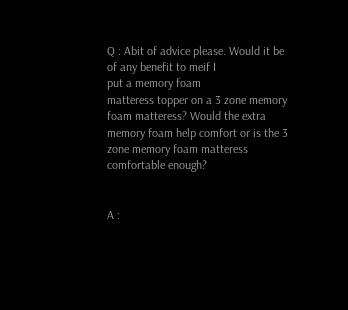Q : Abit of advice please. Would it be of any benefit to meif I
put a memory foam
matteress topper on a 3 zone memory foam matteress? Would the extra
memory foam help comfort or is the 3 zone memory foam matteress
comfortable enough?


A :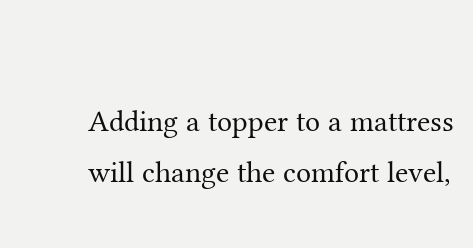Adding a topper to a mattress will change the comfort level,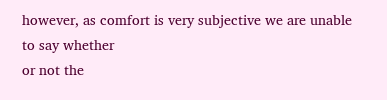however, as comfort is very subjective we are unable to say whether
or not the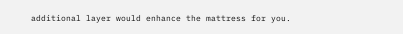additional layer would enhance the mattress for you.